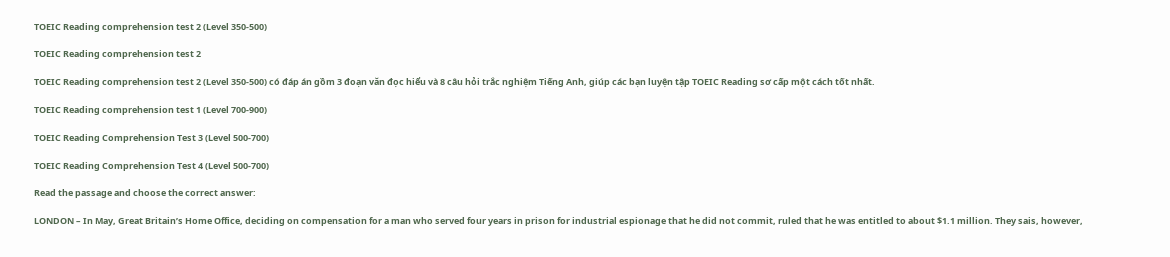TOEIC Reading comprehension test 2 (Level 350-500)

TOEIC Reading comprehension test 2

TOEIC Reading comprehension test 2 (Level 350-500) có đáp án gồm 3 đoạn văn đọc hiểu và 8 câu hỏi trắc nghiệm Tiếng Anh, giúp các bạn luyện tập TOEIC Reading sơ cấp một cách tốt nhất.

TOEIC Reading comprehension test 1 (Level 700-900)

TOEIC Reading Comprehension Test 3 (Level 500-700)

TOEIC Reading Comprehension Test 4 (Level 500-700)

Read the passage and choose the correct answer:

LONDON – In May, Great Britain’s Home Office, deciding on compensation for a man who served four years in prison for industrial espionage that he did not commit, ruled that he was entitled to about $1.1 million. They sais, however,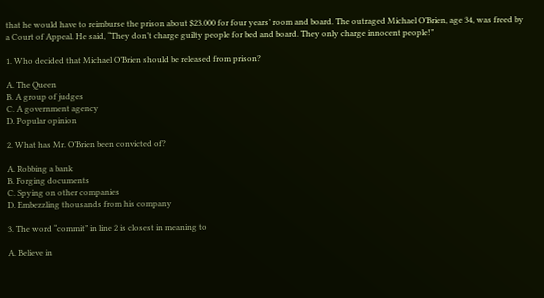that he would have to reimburse the prison about $23.000 for four years’ room and board. The outraged Michael O’Brien, age 34, was freed by a Court of Appeal. He said, “They don’t charge guilty people for bed and board. They only charge innocent people!”

1. Who decided that Michael O’Brien should be released from prison?

A. The Queen
B. A group of judges
C. A government agency
D. Popular opinion

2. What has Mr. O’Brien been convicted of?

A. Robbing a bank
B. Forging documents
C. Spying on other companies
D. Embezzling thousands from his company

3. The word “commit” in line 2 is closest in meaning to

A. Believe in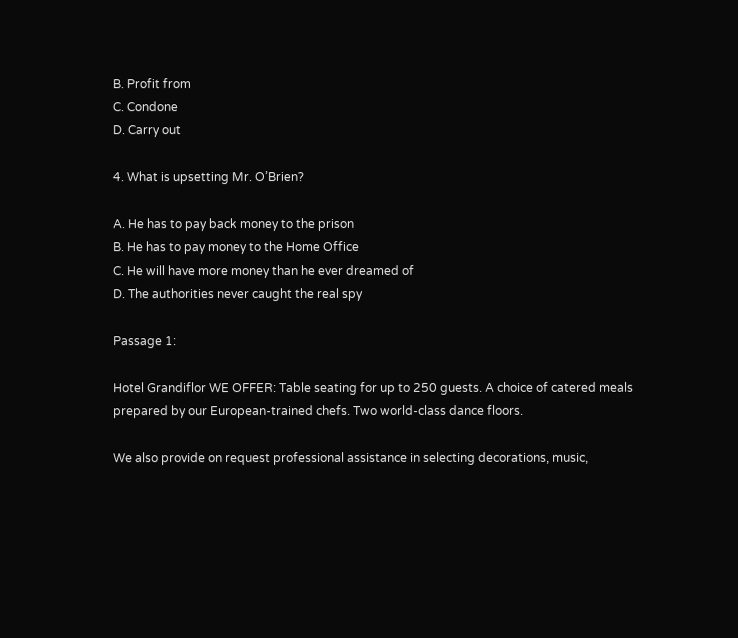B. Profit from
C. Condone
D. Carry out

4. What is upsetting Mr. O’Brien?

A. He has to pay back money to the prison
B. He has to pay money to the Home Office
C. He will have more money than he ever dreamed of
D. The authorities never caught the real spy

Passage 1:

Hotel Grandiflor WE OFFER: Table seating for up to 250 guests. A choice of catered meals prepared by our European-trained chefs. Two world-class dance floors.

We also provide on request professional assistance in selecting decorations, music,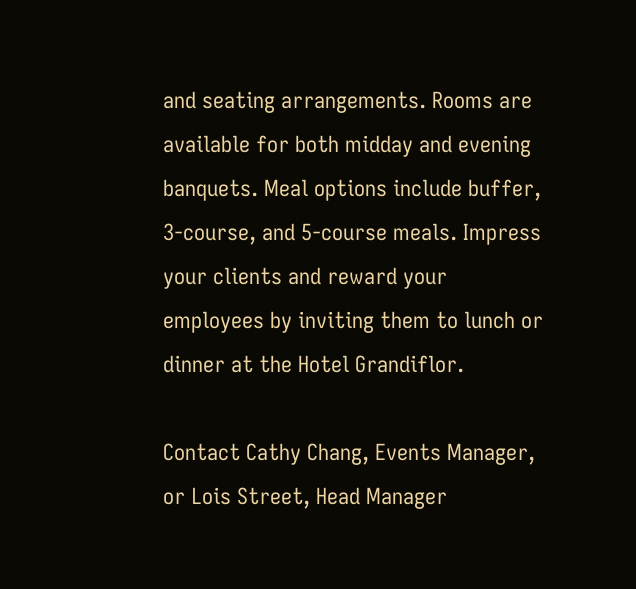and seating arrangements. Rooms are available for both midday and evening banquets. Meal options include buffer, 3-course, and 5-course meals. Impress your clients and reward your employees by inviting them to lunch or dinner at the Hotel Grandiflor.

Contact Cathy Chang, Events Manager, or Lois Street, Head Manager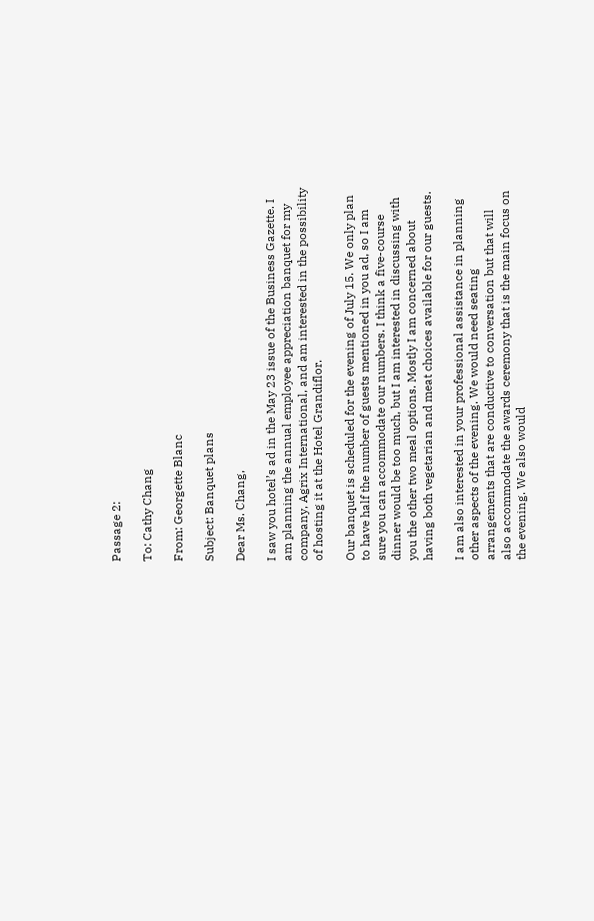Passage 2:

To: Cathy Chang

From: Georgette Blanc

Subject: Banquet plans

Dear Ms. Chang,

I saw you hotel’s ad in the May 23 issue of the Business Gazette. I am planning the annual employee appreciation banquet for my company, Agrix International, and am interested in the possibility of hosting it at the Hotel Grandiflor.

Our banquet is scheduled for the evening of July 15. We only plan to have half the number of guests mentioned in you ad, so I am sure you can accommodate our numbers. I think a five-course dinner would be too much, but I am interested in discussing with you the other two meal options. Mostly I am concerned about having both vegetarian and meat choices available for our guests.

I am also interested in your professional assistance in planning other aspects of the evening. We would need seating arrangements that are conductive to conversation but that will also accommodate the awards ceremony that is the main focus on the evening. We also would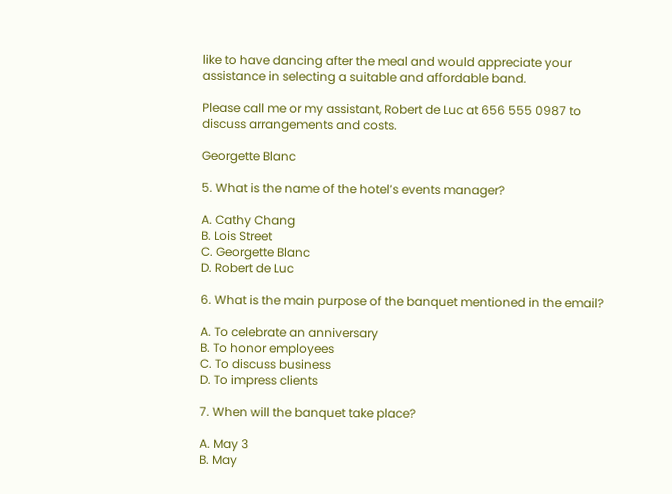like to have dancing after the meal and would appreciate your assistance in selecting a suitable and affordable band.

Please call me or my assistant, Robert de Luc at 656 555 0987 to discuss arrangements and costs.

Georgette Blanc

5. What is the name of the hotel’s events manager?

A. Cathy Chang
B. Lois Street
C. Georgette Blanc
D. Robert de Luc

6. What is the main purpose of the banquet mentioned in the email?

A. To celebrate an anniversary
B. To honor employees
C. To discuss business
D. To impress clients

7. When will the banquet take place?

A. May 3
B. May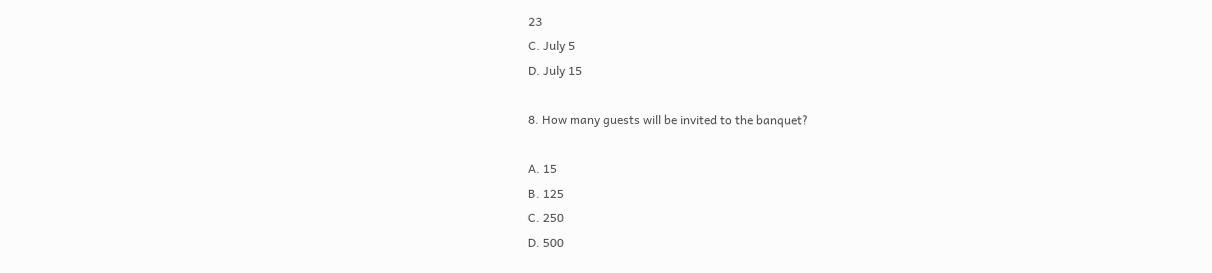23
C. July 5
D. July 15

8. How many guests will be invited to the banquet?

A. 15
B. 125
C. 250
D. 500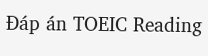Đáp án TOEIC Reading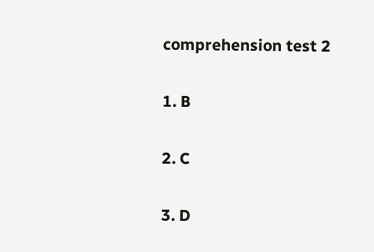comprehension test 2

1. B

2. C

3. D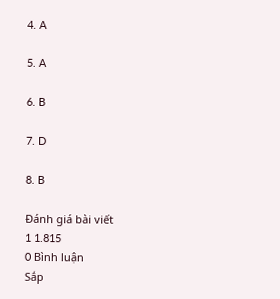4. A

5. A

6. B

7. D

8. B

Đánh giá bài viết
1 1.815
0 Bình luận
Sắp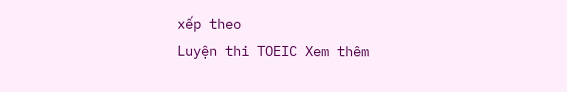xếp theo
Luyện thi TOEIC Xem thêm